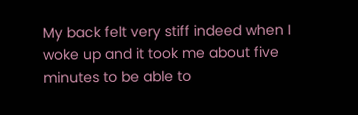My back felt very stiff indeed when I woke up and it took me about five minutes to be able to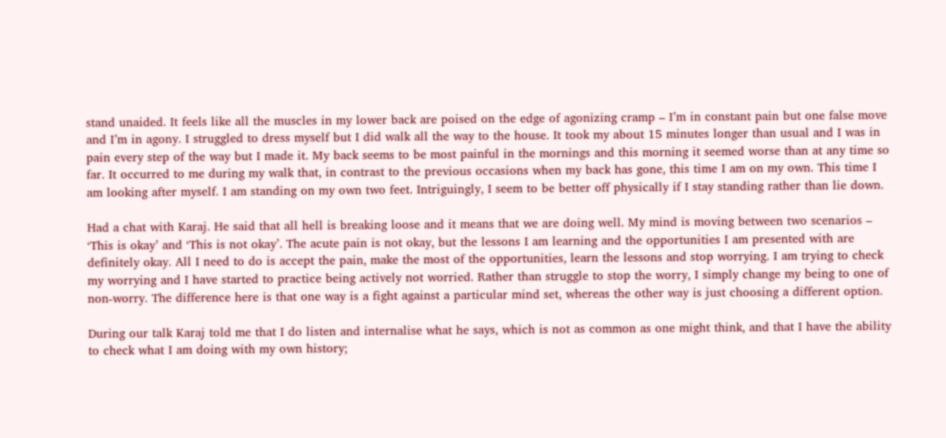stand unaided. It feels like all the muscles in my lower back are poised on the edge of agonizing cramp – I’m in constant pain but one false move and I’m in agony. I struggled to dress myself but I did walk all the way to the house. It took my about 15 minutes longer than usual and I was in pain every step of the way but I made it. My back seems to be most painful in the mornings and this morning it seemed worse than at any time so far. It occurred to me during my walk that, in contrast to the previous occasions when my back has gone, this time I am on my own. This time I am looking after myself. I am standing on my own two feet. Intriguingly, I seem to be better off physically if I stay standing rather than lie down.

Had a chat with Karaj. He said that all hell is breaking loose and it means that we are doing well. My mind is moving between two scenarios – ‘This is okay’ and ‘This is not okay’. The acute pain is not okay, but the lessons I am learning and the opportunities I am presented with are definitely okay. All I need to do is accept the pain, make the most of the opportunities, learn the lessons and stop worrying. I am trying to check my worrying and I have started to practice being actively not worried. Rather than struggle to stop the worry, I simply change my being to one of non-worry. The difference here is that one way is a fight against a particular mind set, whereas the other way is just choosing a different option.

During our talk Karaj told me that I do listen and internalise what he says, which is not as common as one might think, and that I have the ability to check what I am doing with my own history;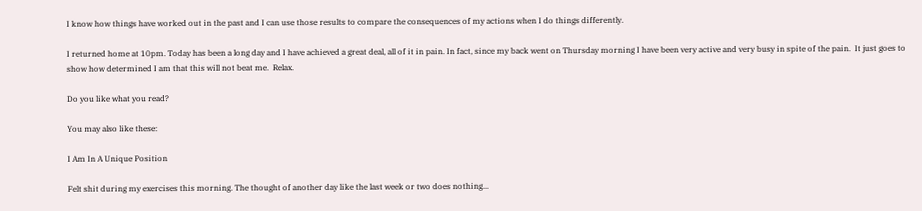I know how things have worked out in the past and I can use those results to compare the consequences of my actions when I do things differently.

I returned home at 10pm. Today has been a long day and I have achieved a great deal, all of it in pain. In fact, since my back went on Thursday morning I have been very active and very busy in spite of the pain.  It just goes to show how determined I am that this will not beat me.  Relax.

Do you like what you read?

You may also like these:

I Am In A Unique Position

Felt shit during my exercises this morning. The thought of another day like the last week or two does nothing...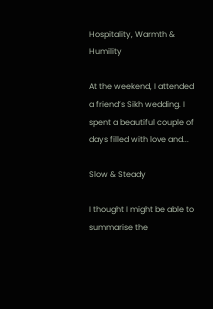Hospitality, Warmth & Humility

At the weekend, I attended a friend’s Sikh wedding. I spent a beautiful couple of days filled with love and...

Slow & Steady

I thought I might be able to summarise the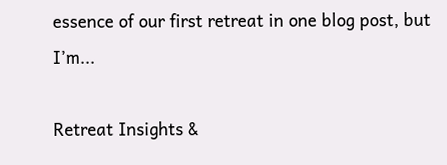essence of our first retreat in one blog post, but I’m...

Retreat Insights &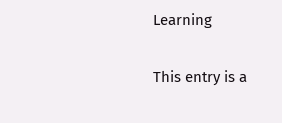Learning

This entry is a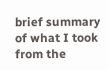brief summary of what I took from the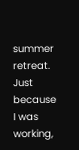summer retreat. Just because I was working,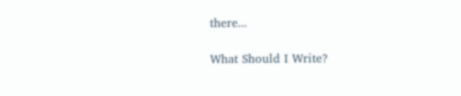there...

What Should I Write?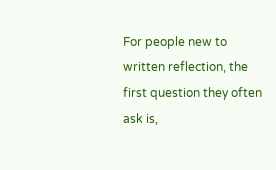For people new to written reflection, the first question they often ask is,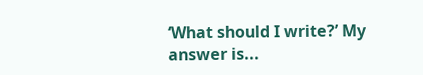‘What should I write?’ My answer is...